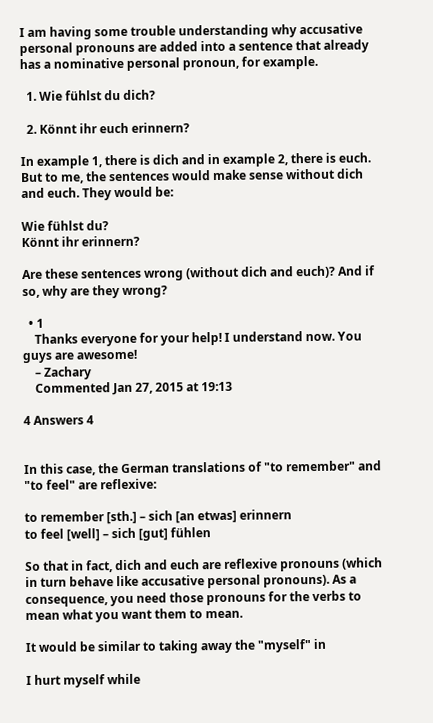I am having some trouble understanding why accusative personal pronouns are added into a sentence that already has a nominative personal pronoun, for example.

  1. Wie fühlst du dich?

  2. Könnt ihr euch erinnern?

In example 1, there is dich and in example 2, there is euch. But to me, the sentences would make sense without dich and euch. They would be:

Wie fühlst du?
Könnt ihr erinnern?

Are these sentences wrong (without dich and euch)? And if so, why are they wrong?

  • 1
    Thanks everyone for your help! I understand now. You guys are awesome!
    – Zachary
    Commented Jan 27, 2015 at 19:13

4 Answers 4


In this case, the German translations of "to remember" and "to feel" are reflexive:

to remember [sth.] – sich [an etwas] erinnern
to feel [well] – sich [gut] fühlen

So that in fact, dich and euch are reflexive pronouns (which in turn behave like accusative personal pronouns). As a consequence, you need those pronouns for the verbs to mean what you want them to mean.

It would be similar to taking away the "myself" in

I hurt myself while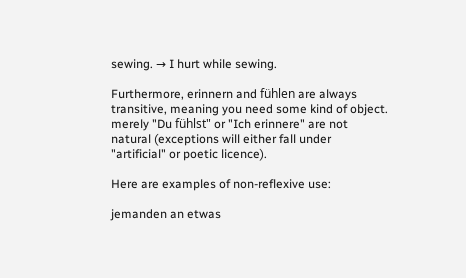sewing. → I hurt while sewing.

Furthermore, erinnern and fühlen are always transitive, meaning you need some kind of object. merely "Du fühlst" or "Ich erinnere" are not natural (exceptions will either fall under "artificial" or poetic licence).

Here are examples of non-reflexive use:

jemanden an etwas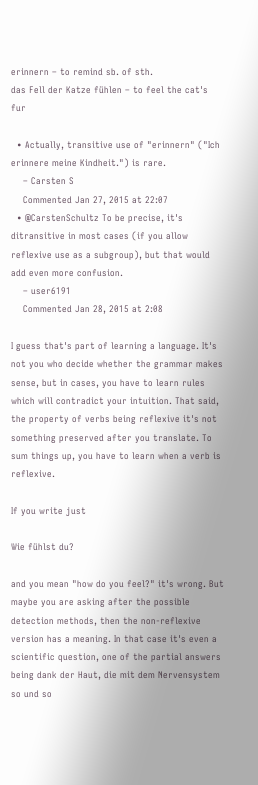erinnern – to remind sb. of sth.
das Fell der Katze fühlen – to feel the cat's fur

  • Actually, transitive use of "erinnern" ("Ich erinnere meine Kindheit.") is rare.
    – Carsten S
    Commented Jan 27, 2015 at 22:07
  • @CarstenSchultz To be precise, it's ditransitive in most cases (if you allow reflexive use as a subgroup), but that would add even more confusion.
    – user6191
    Commented Jan 28, 2015 at 2:08

I guess that's part of learning a language. It's not you who decide whether the grammar makes sense, but in cases, you have to learn rules which will contradict your intuition. That said, the property of verbs being reflexive it's not something preserved after you translate. To sum things up, you have to learn when a verb is reflexive.

If you write just

Wie fühlst du?

and you mean "how do you feel?" it's wrong. But maybe you are asking after the possible detection methods, then the non-reflexive version has a meaning. In that case it's even a scientific question, one of the partial answers being dank der Haut, die mit dem Nervensystem so und so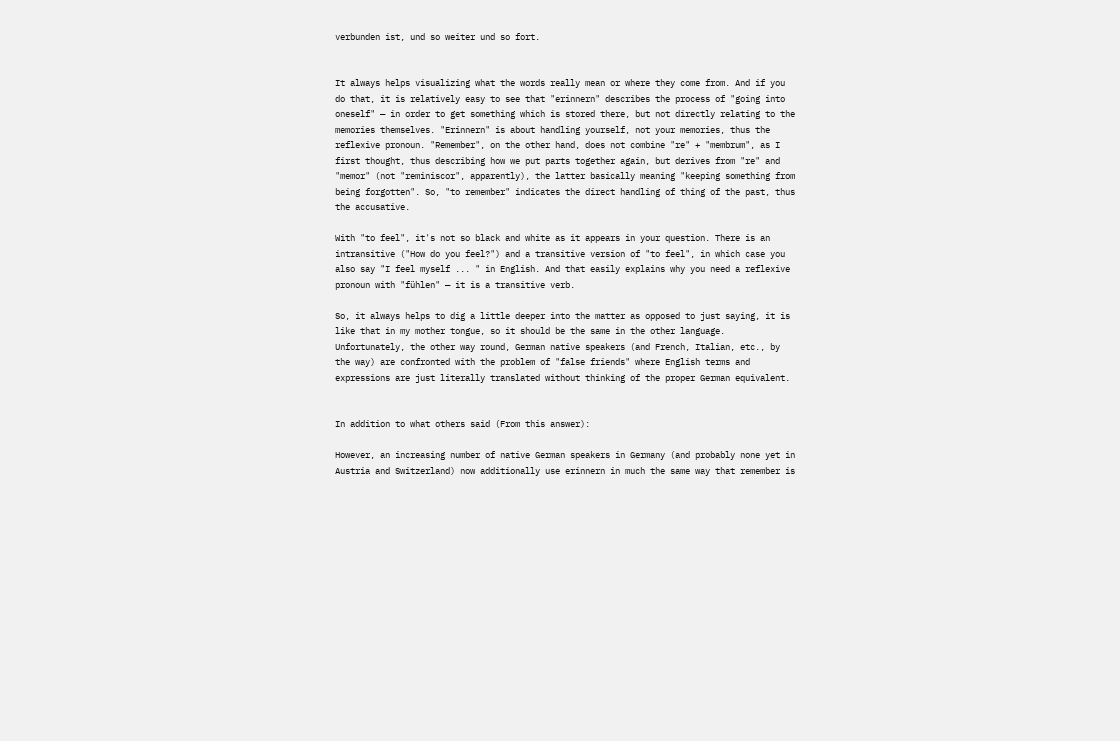verbunden ist, und so weiter und so fort.


It always helps visualizing what the words really mean or where they come from. And if you do that, it is relatively easy to see that "erinnern" describes the process of "going into oneself" — in order to get something which is stored there, but not directly relating to the memories themselves. "Erinnern" is about handling yourself, not your memories, thus the reflexive pronoun. "Remember", on the other hand, does not combine "re" + "membrum", as I first thought, thus describing how we put parts together again, but derives from "re" and "memor" (not "reminiscor", apparently), the latter basically meaning "keeping something from being forgotten". So, "to remember" indicates the direct handling of thing of the past, thus the accusative.

With "to feel", it's not so black and white as it appears in your question. There is an intransitive ("How do you feel?") and a transitive version of "to feel", in which case you also say "I feel myself ... " in English. And that easily explains why you need a reflexive pronoun with "fühlen" — it is a transitive verb.

So, it always helps to dig a little deeper into the matter as opposed to just saying, it is like that in my mother tongue, so it should be the same in the other language. Unfortunately, the other way round, German native speakers (and French, Italian, etc., by the way) are confronted with the problem of "false friends" where English terms and expressions are just literally translated without thinking of the proper German equivalent.


In addition to what others said (From this answer):

However, an increasing number of native German speakers in Germany (and probably none yet in Austria and Switzerland) now additionally use erinnern in much the same way that remember is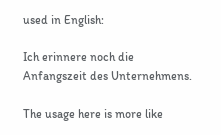used in English:

Ich erinnere noch die Anfangszeit des Unternehmens.

The usage here is more like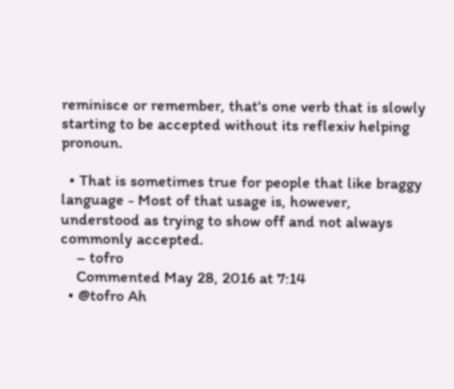reminisce or remember, that's one verb that is slowly starting to be accepted without its reflexiv helping pronoun.

  • That is sometimes true for people that like braggy language - Most of that usage is, however, understood as trying to show off and not always commonly accepted.
    – tofro
    Commented May 28, 2016 at 7:14
  • @tofro Ah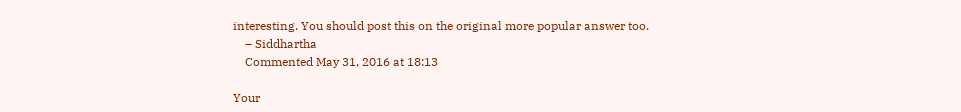interesting. You should post this on the original more popular answer too.
    – Siddhartha
    Commented May 31, 2016 at 18:13

Your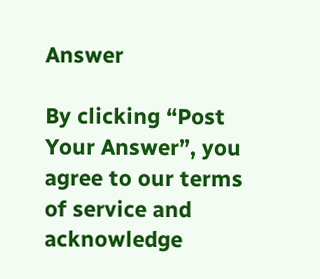Answer

By clicking “Post Your Answer”, you agree to our terms of service and acknowledge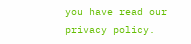you have read our privacy policy.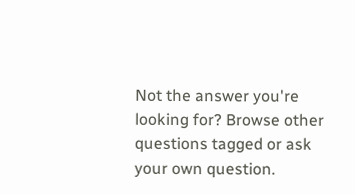Not the answer you're looking for? Browse other questions tagged or ask your own question.